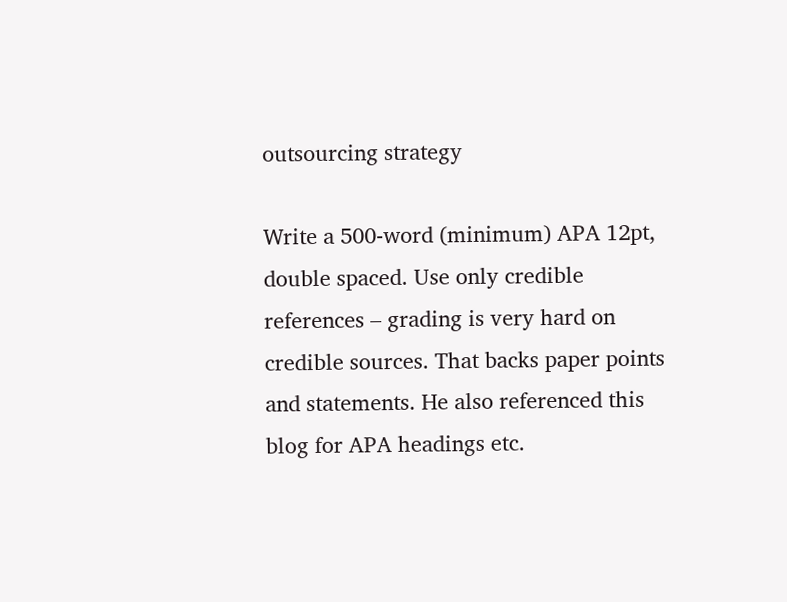outsourcing strategy

Write a 500-word (minimum) APA 12pt, double spaced. Use only credible references – grading is very hard on credible sources. That backs paper points and statements. He also referenced this blog for APA headings etc.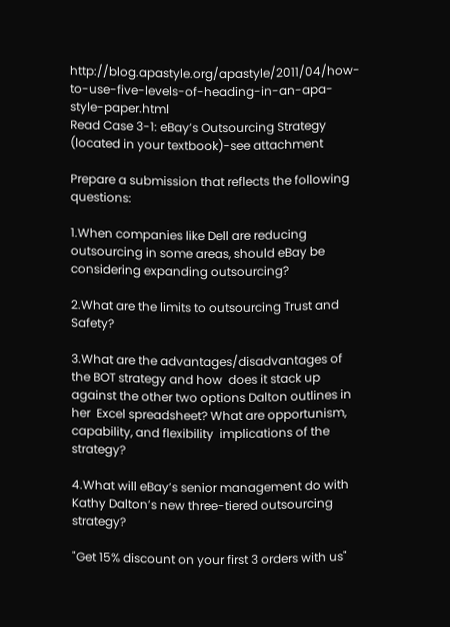http://blog.apastyle.org/apastyle/2011/04/how-to-use-five-levels-of-heading-in-an-apa-style-paper.html
Read Case 3-1: eBay’s Outsourcing Strategy (located in your textbook)-see attachment

Prepare a submission that reflects the following questions:

1.When companies like Dell are reducing outsourcing in some areas, should eBay be considering expanding outsourcing?

2.What are the limits to outsourcing Trust and Safety?

3.What are the advantages/disadvantages of the BOT strategy and how  does it stack up against the other two options Dalton outlines in her  Excel spreadsheet? What are opportunism, capability, and flexibility  implications of the strategy?

4.What will eBay’s senior management do with Kathy Dalton’s new three-tiered outsourcing strategy?

"Get 15% discount on your first 3 orders with us"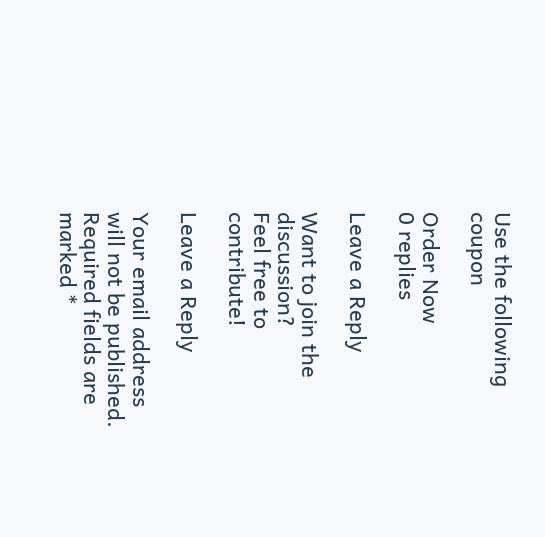Use the following coupon

Order Now
0 replies

Leave a Reply

Want to join the discussion?
Feel free to contribute!

Leave a Reply

Your email address will not be published. Required fields are marked *